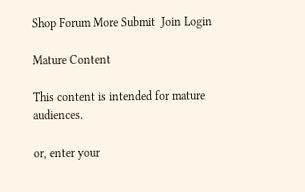Shop Forum More Submit  Join Login

Mature Content

This content is intended for mature audiences.

or, enter your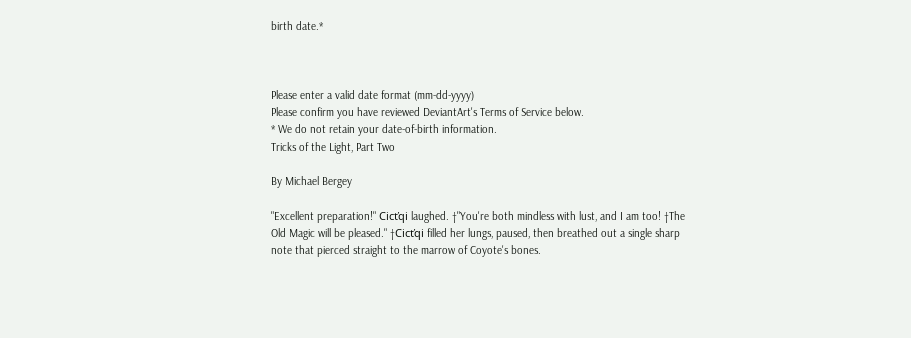birth date.*



Please enter a valid date format (mm-dd-yyyy)
Please confirm you have reviewed DeviantArt's Terms of Service below.
* We do not retain your date-of-birth information.
Tricks of the Light, Part Two

By Michael Bergey

"Excellent preparation!" Cicťqi laughed. †"You're both mindless with lust, and I am too! †The Old Magic will be pleased." †Cicťqi filled her lungs, paused, then breathed out a single sharp note that pierced straight to the marrow of Coyote's bones.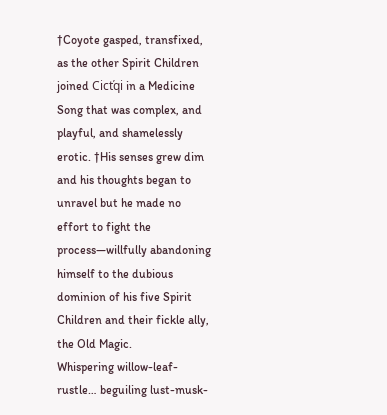†Coyote gasped, transfixed, as the other Spirit Children joined Cicťqi in a Medicine Song that was complex, and playful, and shamelessly erotic. †His senses grew dim and his thoughts began to unravel but he made no effort to fight the process—willfully abandoning himself to the dubious dominion of his five Spirit Children and their fickle ally, the Old Magic.
Whispering willow-leaf-rustle… beguiling lust-musk-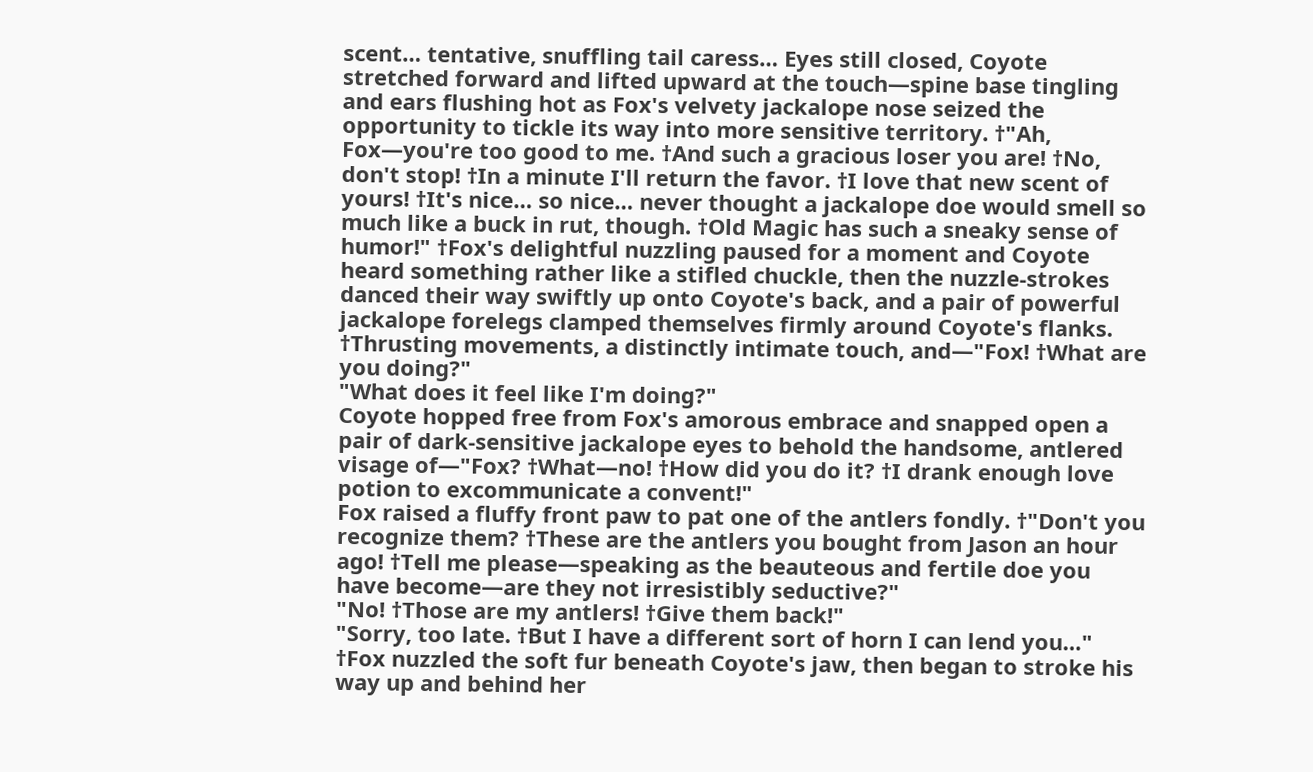scent… tentative, snuffling tail caress… Eyes still closed, Coyote stretched forward and lifted upward at the touch—spine base tingling and ears flushing hot as Fox's velvety jackalope nose seized the opportunity to tickle its way into more sensitive territory. †"Ah, Fox—you're too good to me. †And such a gracious loser you are! †No, don't stop! †In a minute I'll return the favor. †I love that new scent of yours! †It's nice… so nice… never thought a jackalope doe would smell so much like a buck in rut, though. †Old Magic has such a sneaky sense of humor!" †Fox's delightful nuzzling paused for a moment and Coyote heard something rather like a stifled chuckle, then the nuzzle-strokes danced their way swiftly up onto Coyote's back, and a pair of powerful jackalope forelegs clamped themselves firmly around Coyote's flanks. †Thrusting movements, a distinctly intimate touch, and—"Fox! †What are you doing?"
"What does it feel like I'm doing?"
Coyote hopped free from Fox's amorous embrace and snapped open a pair of dark-sensitive jackalope eyes to behold the handsome, antlered visage of—"Fox? †What—no! †How did you do it? †I drank enough love potion to excommunicate a convent!"
Fox raised a fluffy front paw to pat one of the antlers fondly. †"Don't you recognize them? †These are the antlers you bought from Jason an hour ago! †Tell me please—speaking as the beauteous and fertile doe you have become—are they not irresistibly seductive?"
"No! †Those are my antlers! †Give them back!"
"Sorry, too late. †But I have a different sort of horn I can lend you…" †Fox nuzzled the soft fur beneath Coyote's jaw, then began to stroke his way up and behind her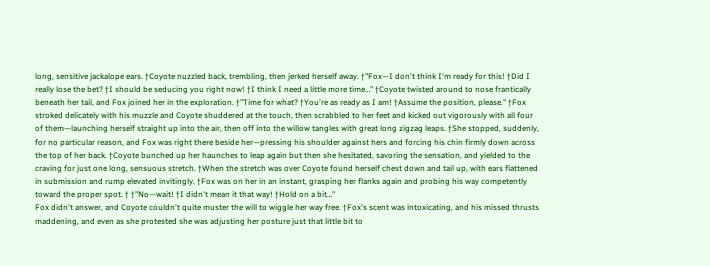long, sensitive jackalope ears. †Coyote nuzzled back, trembling, then jerked herself away. †"Fox—I don't think I'm ready for this! †Did I really lose the bet? †I should be seducing you right now! †I think I need a little more time…" †Coyote twisted around to nose frantically beneath her tail, and Fox joined her in the exploration. †"Time for what? †You're as ready as I am! †Assume the position, please." †Fox stroked delicately with his muzzle and Coyote shuddered at the touch, then scrabbled to her feet and kicked out vigorously with all four of them—launching herself straight up into the air, then off into the willow tangles with great long zigzag leaps. †She stopped, suddenly, for no particular reason, and Fox was right there beside her—pressing his shoulder against hers and forcing his chin firmly down across the top of her back. †Coyote bunched up her haunches to leap again but then she hesitated, savoring the sensation, and yielded to the craving for just one long, sensuous stretch. †When the stretch was over Coyote found herself chest down and tail up, with ears flattened in submission and rump elevated invitingly. †Fox was on her in an instant, grasping her flanks again and probing his way competently toward the proper spot. † †"No—wait! †I didn't mean it that way! †Hold on a bit…"
Fox didn't answer, and Coyote couldn't quite muster the will to wiggle her way free. †Fox's scent was intoxicating, and his missed thrusts maddening, and even as she protested she was adjusting her posture just that little bit to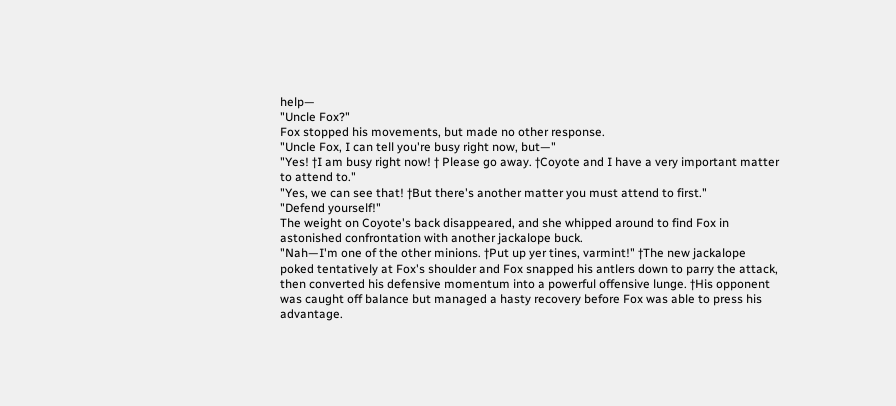help—
"Uncle Fox?"
Fox stopped his movements, but made no other response.
"Uncle Fox, I can tell you're busy right now, but—"
"Yes! †I am busy right now! † Please go away. †Coyote and I have a very important matter to attend to."
"Yes, we can see that! †But there's another matter you must attend to first."
"Defend yourself!"
The weight on Coyote's back disappeared, and she whipped around to find Fox in astonished confrontation with another jackalope buck.
"Nah—I'm one of the other minions. †Put up yer tines, varmint!" †The new jackalope poked tentatively at Fox's shoulder and Fox snapped his antlers down to parry the attack, then converted his defensive momentum into a powerful offensive lunge. †His opponent was caught off balance but managed a hasty recovery before Fox was able to press his advantage.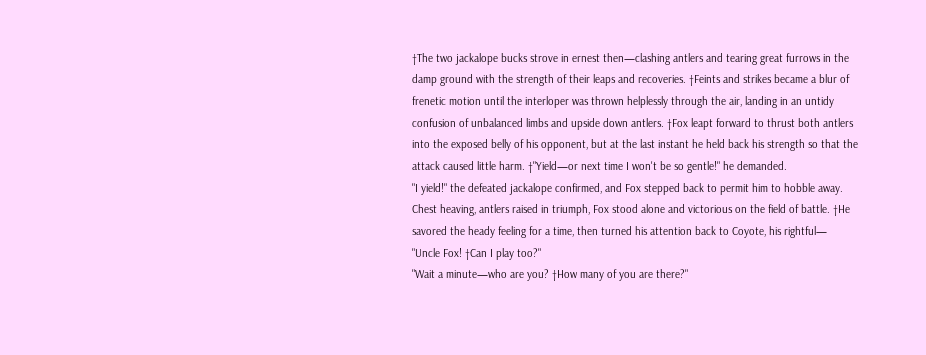†The two jackalope bucks strove in ernest then—clashing antlers and tearing great furrows in the damp ground with the strength of their leaps and recoveries. †Feints and strikes became a blur of frenetic motion until the interloper was thrown helplessly through the air, landing in an untidy confusion of unbalanced limbs and upside down antlers. †Fox leapt forward to thrust both antlers into the exposed belly of his opponent, but at the last instant he held back his strength so that the attack caused little harm. †"Yield—or next time I won't be so gentle!" he demanded.
"I yield!" the defeated jackalope confirmed, and Fox stepped back to permit him to hobble away.
Chest heaving, antlers raised in triumph, Fox stood alone and victorious on the field of battle. †He savored the heady feeling for a time, then turned his attention back to Coyote, his rightful—
"Uncle Fox! †Can I play too?"
"Wait a minute—who are you? †How many of you are there?"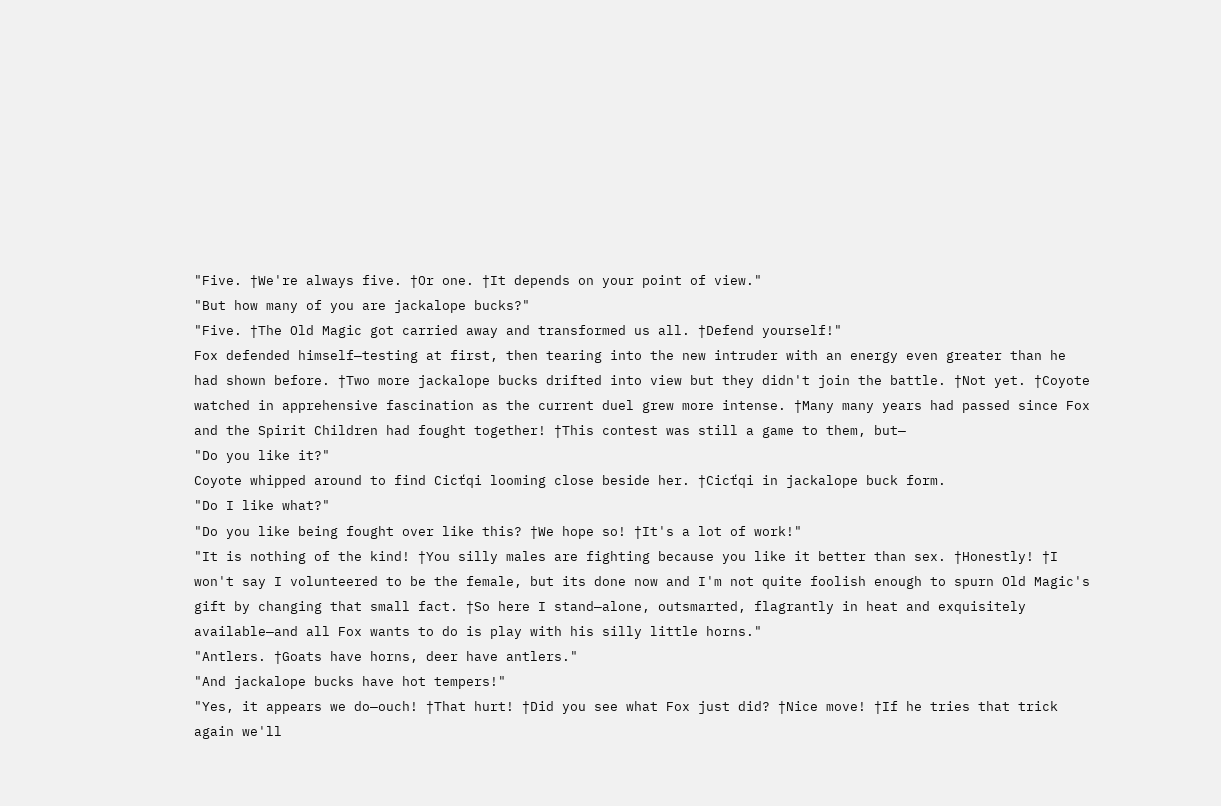"Five. †We're always five. †Or one. †It depends on your point of view."
"But how many of you are jackalope bucks?"
"Five. †The Old Magic got carried away and transformed us all. †Defend yourself!"
Fox defended himself—testing at first, then tearing into the new intruder with an energy even greater than he had shown before. †Two more jackalope bucks drifted into view but they didn't join the battle. †Not yet. †Coyote watched in apprehensive fascination as the current duel grew more intense. †Many many years had passed since Fox and the Spirit Children had fought together! †This contest was still a game to them, but—
"Do you like it?"
Coyote whipped around to find Cicťqi looming close beside her. †Cicťqi in jackalope buck form.
"Do I like what?"
"Do you like being fought over like this? †We hope so! †It's a lot of work!"
"It is nothing of the kind! †You silly males are fighting because you like it better than sex. †Honestly! †I won't say I volunteered to be the female, but its done now and I'm not quite foolish enough to spurn Old Magic's gift by changing that small fact. †So here I stand—alone, outsmarted, flagrantly in heat and exquisitely available—and all Fox wants to do is play with his silly little horns."
"Antlers. †Goats have horns, deer have antlers."
"And jackalope bucks have hot tempers!"
"Yes, it appears we do—ouch! †That hurt! †Did you see what Fox just did? †Nice move! †If he tries that trick again we'll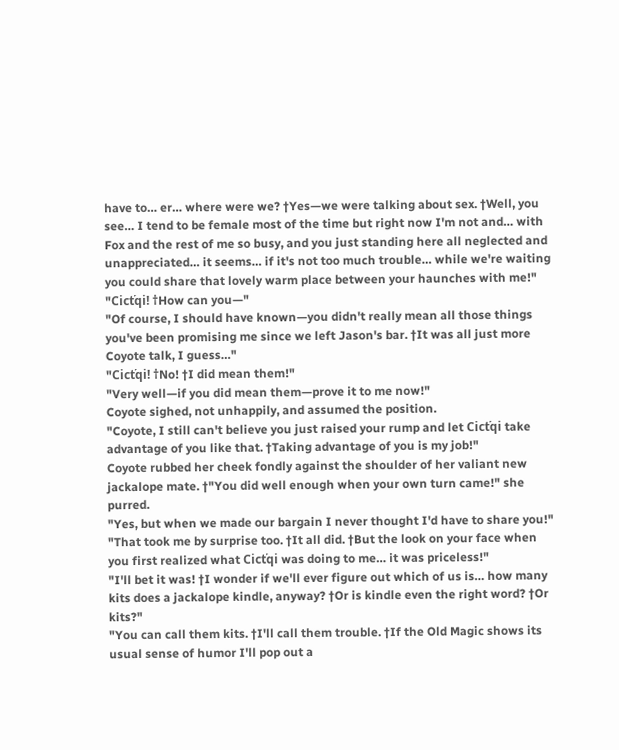have to… er… where were we? †Yes—we were talking about sex. †Well, you see… I tend to be female most of the time but right now I'm not and… with Fox and the rest of me so busy, and you just standing here all neglected and unappreciated… it seems… if it's not too much trouble… while we're waiting you could share that lovely warm place between your haunches with me!"
"Cicťqi! †How can you—"
"Of course, I should have known—you didn't really mean all those things you've been promising me since we left Jason's bar. †It was all just more Coyote talk, I guess…"
"Cicťqi! †No! †I did mean them!"
"Very well—if you did mean them—prove it to me now!"
Coyote sighed, not unhappily, and assumed the position.
"Coyote, I still can't believe you just raised your rump and let Cicťqi take advantage of you like that. †Taking advantage of you is my job!"
Coyote rubbed her cheek fondly against the shoulder of her valiant new jackalope mate. †"You did well enough when your own turn came!" she purred.
"Yes, but when we made our bargain I never thought I'd have to share you!"
"That took me by surprise too. †It all did. †But the look on your face when you first realized what Cicťqi was doing to me… it was priceless!"
"I'll bet it was! †I wonder if we'll ever figure out which of us is… how many kits does a jackalope kindle, anyway? †Or is kindle even the right word? †Or kits?"
"You can call them kits. †I'll call them trouble. †If the Old Magic shows its usual sense of humor I'll pop out a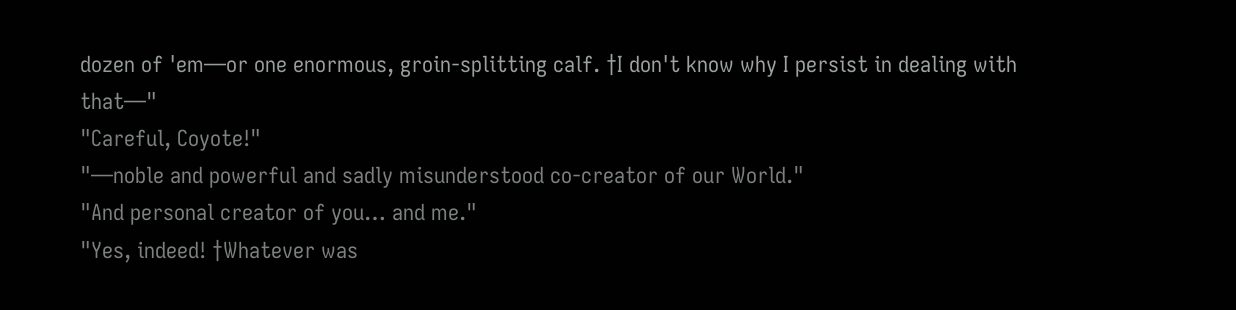dozen of 'em—or one enormous, groin-splitting calf. †I don't know why I persist in dealing with that—"
"Careful, Coyote!"
"—noble and powerful and sadly misunderstood co-creator of our World."
"And personal creator of you… and me."
"Yes, indeed! †Whatever was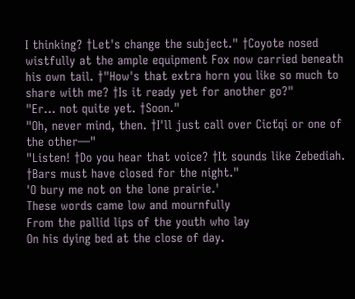I thinking? †Let's change the subject." †Coyote nosed wistfully at the ample equipment Fox now carried beneath his own tail. †"How's that extra horn you like so much to share with me? †Is it ready yet for another go?"
"Er… not quite yet. †Soon."
"Oh, never mind, then. †I'll just call over Cicťqi or one of the other—"
"Listen! †Do you hear that voice? †It sounds like Zebediah. †Bars must have closed for the night."
'O bury me not on the lone prairie.'
These words came low and mournfully
From the pallid lips of the youth who lay
On his dying bed at the close of day.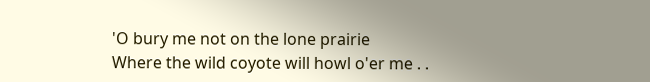'O bury me not on the lone prairie
Where the wild coyote will howl o'er me . .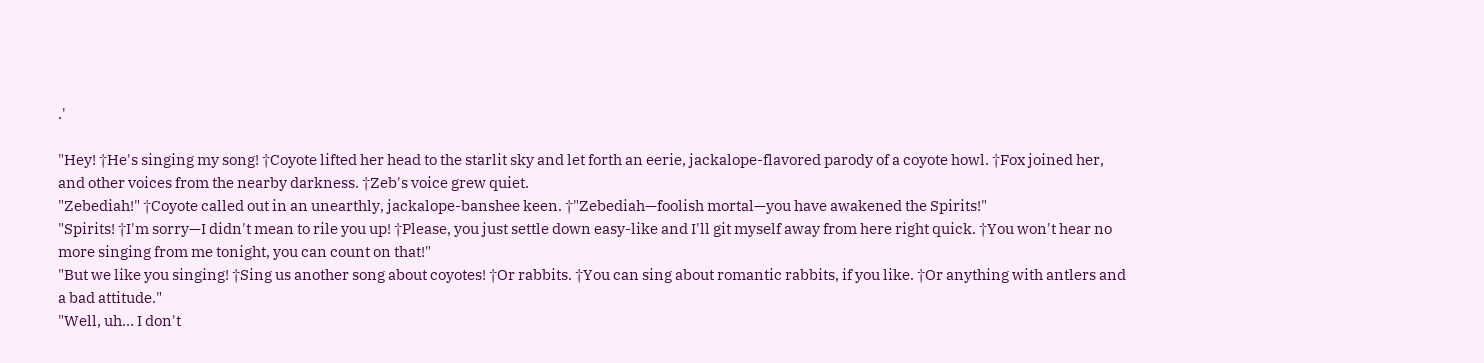.'

"Hey! †He's singing my song! †Coyote lifted her head to the starlit sky and let forth an eerie, jackalope-flavored parody of a coyote howl. †Fox joined her, and other voices from the nearby darkness. †Zeb's voice grew quiet.
"Zebediah!" †Coyote called out in an unearthly, jackalope-banshee keen. †"Zebediah—foolish mortal—you have awakened the Spirits!"
"Spirits! †I'm sorry—I didn't mean to rile you up! †Please, you just settle down easy-like and I'll git myself away from here right quick. †You won't hear no more singing from me tonight, you can count on that!"
"But we like you singing! †Sing us another song about coyotes! †Or rabbits. †You can sing about romantic rabbits, if you like. †Or anything with antlers and a bad attitude."
"Well, uh… I don't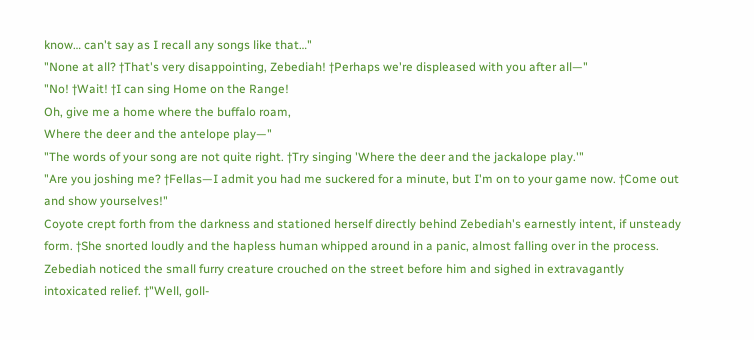know… can't say as I recall any songs like that…"
"None at all? †That's very disappointing, Zebediah! †Perhaps we're displeased with you after all—"
"No! †Wait! †I can sing Home on the Range!
Oh, give me a home where the buffalo roam,
Where the deer and the antelope play—"
"The words of your song are not quite right. †Try singing 'Where the deer and the jackalope play.'"
"Are you joshing me? †Fellas—I admit you had me suckered for a minute, but I'm on to your game now. †Come out and show yourselves!"
Coyote crept forth from the darkness and stationed herself directly behind Zebediah's earnestly intent, if unsteady form. †She snorted loudly and the hapless human whipped around in a panic, almost falling over in the process.
Zebediah noticed the small furry creature crouched on the street before him and sighed in extravagantly intoxicated relief. †"Well, goll-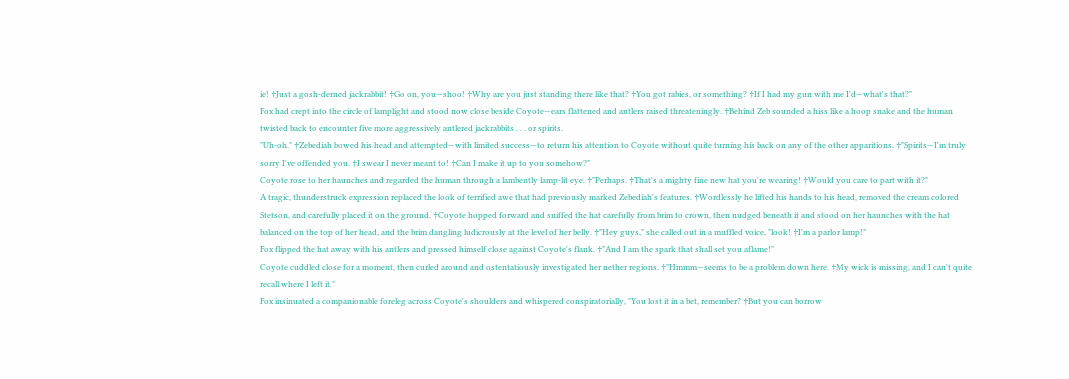ie! †Just a gosh-derned jackrabbit! †Go on, you—shoo! †Why are you just standing there like that? †You got rabies, or something? †If I had my gun with me I'd—what's that?"
Fox had crept into the circle of lamplight and stood now close beside Coyote—ears flattened and antlers raised threateningly. †Behind Zeb sounded a hiss like a hoop snake and the human twisted back to encounter five more aggressively antlered jackrabbits . . . or spirits.
"Uh-oh." †Zebediah bowed his head and attempted—with limited success—to return his attention to Coyote without quite turning his back on any of the other apparitions. †"Spirits—I'm truly sorry I've offended you. †I swear I never meant to! †Can I make it up to you somehow?"
Coyote rose to her haunches and regarded the human through a lambently lamp-lit eye. †"Perhaps. †That's a mighty fine new hat you're wearing! †Would you care to part with it?"
A tragic, thunderstruck expression replaced the look of terrified awe that had previously marked Zebediah's features. †Wordlessly he lifted his hands to his head, removed the cream colored Stetson, and carefully placed it on the ground. †Coyote hopped forward and sniffed the hat carefully from brim to crown, then nudged beneath it and stood on her haunches with the hat balanced on the top of her head, and the brim dangling ludicrously at the level of her belly. †"Hey guys," she called out in a muffled voice, "look! †I'm a parlor lamp!"
Fox flipped the hat away with his antlers and pressed himself close against Coyote's flank. †"And I am the spark that shall set you aflame!"
Coyote cuddled close for a moment, then curled around and ostentatiously investigated her nether regions. †"Hmmm—seems to be a problem down here. †My wick is missing, and I can't quite recall where I left it."
Fox insinuated a companionable foreleg across Coyote's shoulders and whispered conspiratorially, "You lost it in a bet, remember? †But you can borrow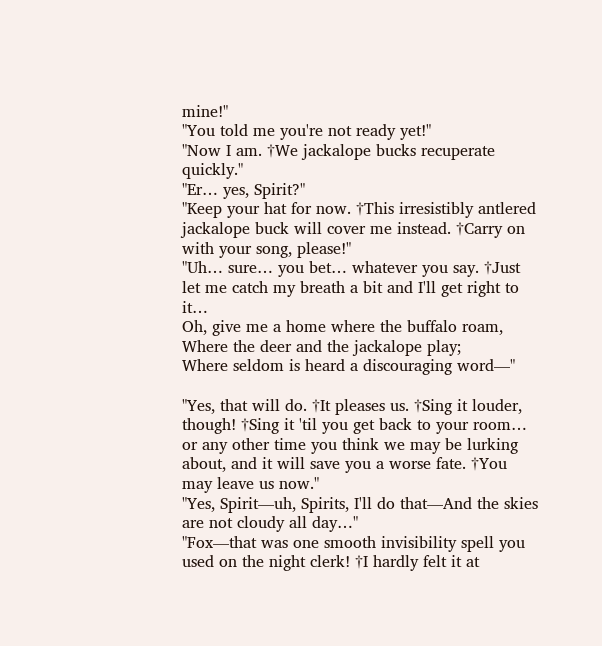mine!"
"You told me you're not ready yet!"
"Now I am. †We jackalope bucks recuperate quickly."
"Er… yes, Spirit?"
"Keep your hat for now. †This irresistibly antlered jackalope buck will cover me instead. †Carry on with your song, please!"
"Uh… sure… you bet… whatever you say. †Just let me catch my breath a bit and I'll get right to it…
Oh, give me a home where the buffalo roam,
Where the deer and the jackalope play;
Where seldom is heard a discouraging word—"

"Yes, that will do. †It pleases us. †Sing it louder, though! †Sing it 'til you get back to your room… or any other time you think we may be lurking about, and it will save you a worse fate. †You may leave us now."
"Yes, Spirit—uh, Spirits, I'll do that—And the skies are not cloudy all day…"
"Fox—that was one smooth invisibility spell you used on the night clerk! †I hardly felt it at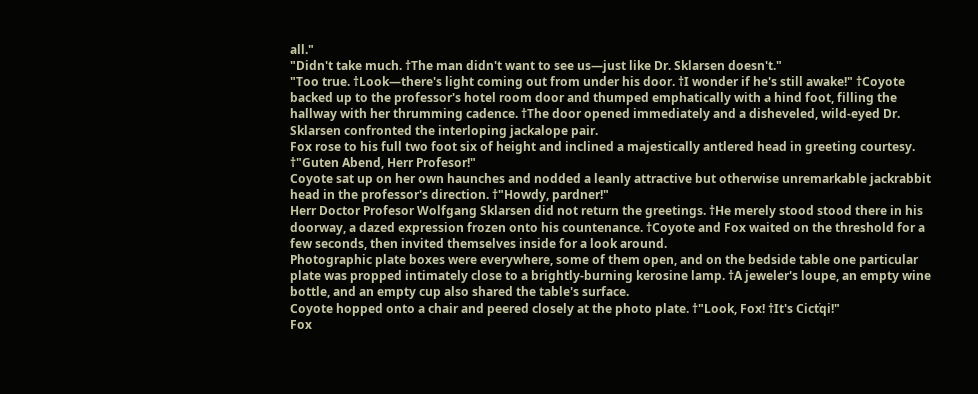all."
"Didn't take much. †The man didn't want to see us—just like Dr. Sklarsen doesn't."
"Too true. †Look—there's light coming out from under his door. †I wonder if he's still awake!" †Coyote backed up to the professor's hotel room door and thumped emphatically with a hind foot, filling the hallway with her thrumming cadence. †The door opened immediately and a disheveled, wild-eyed Dr. Sklarsen confronted the interloping jackalope pair.
Fox rose to his full two foot six of height and inclined a majestically antlered head in greeting courtesy. †"Guten Abend, Herr Profesor!"
Coyote sat up on her own haunches and nodded a leanly attractive but otherwise unremarkable jackrabbit head in the professor's direction. †"Howdy, pardner!"
Herr Doctor Profesor Wolfgang Sklarsen did not return the greetings. †He merely stood stood there in his doorway, a dazed expression frozen onto his countenance. †Coyote and Fox waited on the threshold for a few seconds, then invited themselves inside for a look around.
Photographic plate boxes were everywhere, some of them open, and on the bedside table one particular plate was propped intimately close to a brightly-burning kerosine lamp. †A jeweler's loupe, an empty wine bottle, and an empty cup also shared the table's surface.
Coyote hopped onto a chair and peered closely at the photo plate. †"Look, Fox! †It's Cicťqi!"
Fox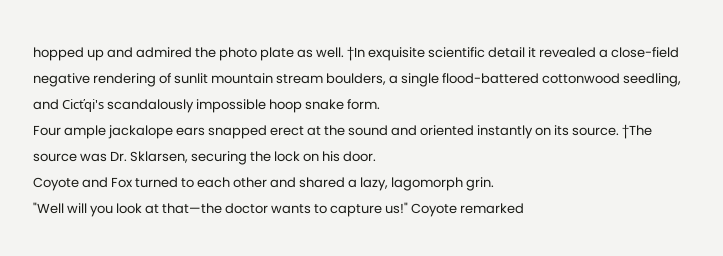hopped up and admired the photo plate as well. †In exquisite scientific detail it revealed a close-field negative rendering of sunlit mountain stream boulders, a single flood-battered cottonwood seedling, and Cicťqi's scandalously impossible hoop snake form.
Four ample jackalope ears snapped erect at the sound and oriented instantly on its source. †The source was Dr. Sklarsen, securing the lock on his door.
Coyote and Fox turned to each other and shared a lazy, lagomorph grin.
"Well will you look at that—the doctor wants to capture us!" Coyote remarked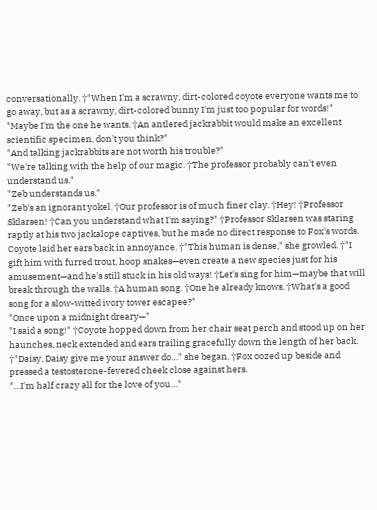conversationally. †"When I'm a scrawny, dirt-colored coyote everyone wants me to go away, but as a scrawny, dirt-colored bunny I'm just too popular for words!"
"Maybe I'm the one he wants. †An antlered jackrabbit would make an excellent scientific specimen, don't you think?"
"And talking jackrabbits are not worth his trouble?"
"We're talking with the help of our magic. †The professor probably can't even understand us."
"Zeb understands us."
"Zeb's an ignorant yokel. †Our professor is of much finer clay. †Hey! †Professor Sklarsen! †Can you understand what I'm saying?" †Professor Sklarsen was staring raptly at his two jackalope captives, but he made no direct response to Fox's words.
Coyote laid her ears back in annoyance. †"This human is dense," she growled. †"I gift him with furred trout, hoop snakes—even create a new species just for his amusement—and he's still stuck in his old ways! †Let's sing for him—maybe that will break through the walls. †A human song. †One he already knows. †What's a good song for a slow-witted ivory tower escapee?"
"Once upon a midnight dreary—"
"I said a song!" †Coyote hopped down from her chair seat perch and stood up on her haunches, neck extended and ears trailing gracefully down the length of her back. †"Daisy, Daisy give me your answer do…" she began. †Fox oozed up beside and pressed a testosterone-fevered cheek close against hers.
"…I'm half crazy all for the love of you…"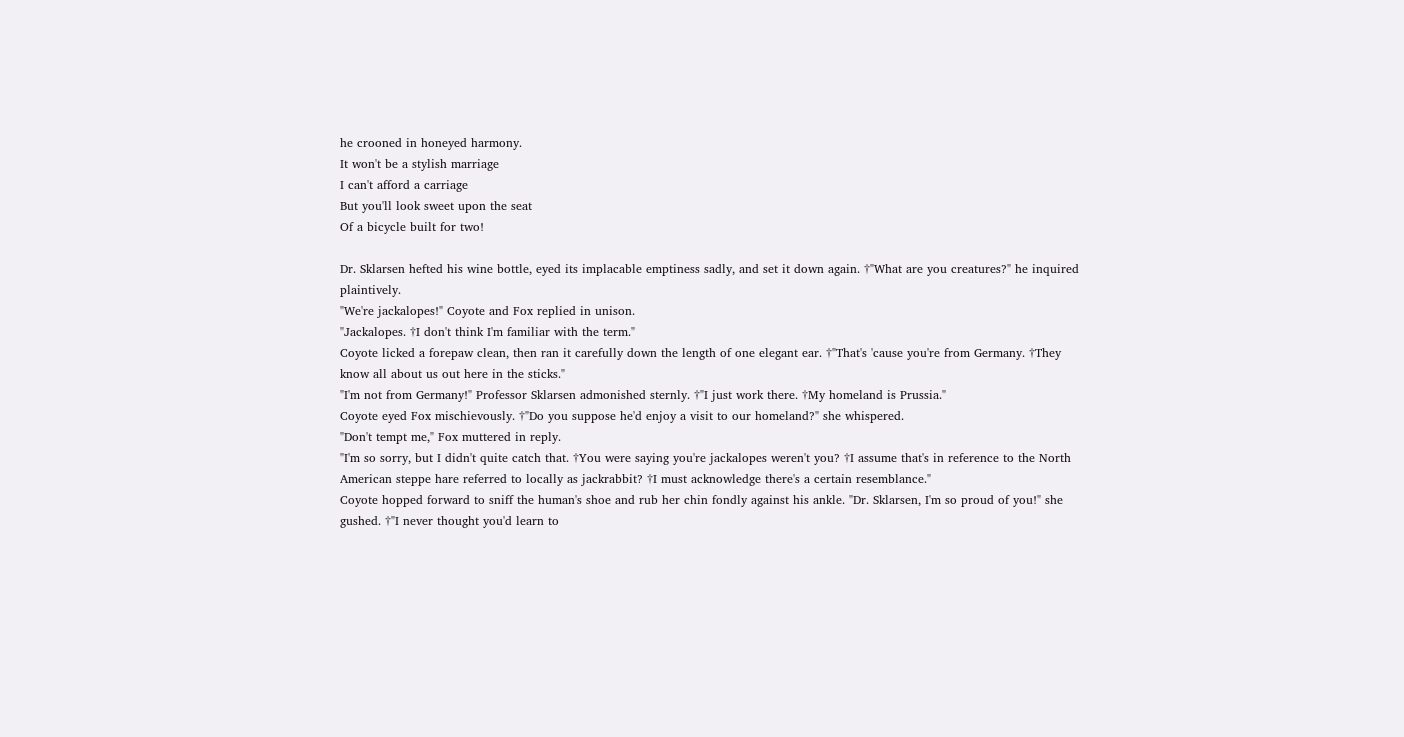he crooned in honeyed harmony.
It won't be a stylish marriage
I can't afford a carriage
But you'll look sweet upon the seat
Of a bicycle built for two!

Dr. Sklarsen hefted his wine bottle, eyed its implacable emptiness sadly, and set it down again. †"What are you creatures?" he inquired plaintively.
"We're jackalopes!" Coyote and Fox replied in unison.
"Jackalopes. †I don't think I'm familiar with the term."
Coyote licked a forepaw clean, then ran it carefully down the length of one elegant ear. †"That's 'cause you're from Germany. †They know all about us out here in the sticks."
"I'm not from Germany!" Professor Sklarsen admonished sternly. †"I just work there. †My homeland is Prussia."
Coyote eyed Fox mischievously. †"Do you suppose he'd enjoy a visit to our homeland?" she whispered.
"Don't tempt me," Fox muttered in reply.
"I'm so sorry, but I didn't quite catch that. †You were saying you're jackalopes weren't you? †I assume that's in reference to the North American steppe hare referred to locally as jackrabbit? †I must acknowledge there's a certain resemblance."
Coyote hopped forward to sniff the human's shoe and rub her chin fondly against his ankle. "Dr. Sklarsen, I'm so proud of you!" she gushed. †"I never thought you'd learn to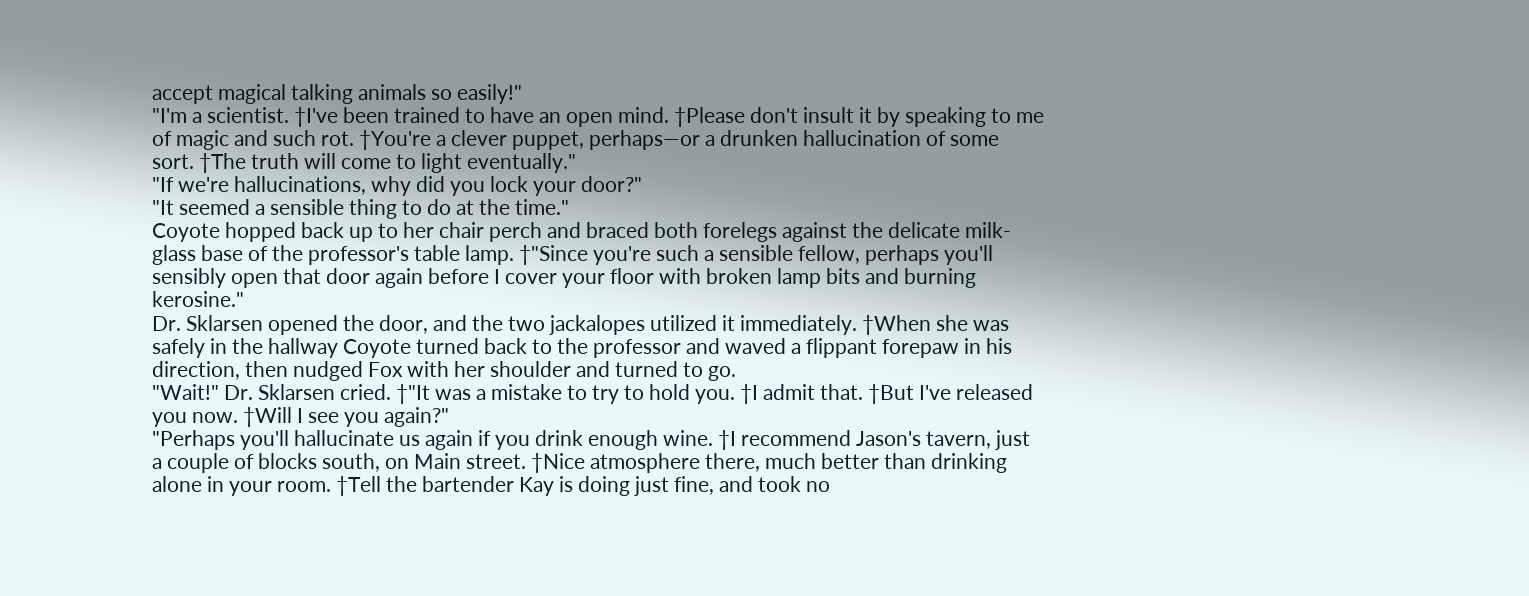accept magical talking animals so easily!"
"I'm a scientist. †I've been trained to have an open mind. †Please don't insult it by speaking to me of magic and such rot. †You're a clever puppet, perhaps—or a drunken hallucination of some sort. †The truth will come to light eventually."
"If we're hallucinations, why did you lock your door?"
"It seemed a sensible thing to do at the time."
Coyote hopped back up to her chair perch and braced both forelegs against the delicate milk-glass base of the professor's table lamp. †"Since you're such a sensible fellow, perhaps you'll sensibly open that door again before I cover your floor with broken lamp bits and burning kerosine."
Dr. Sklarsen opened the door, and the two jackalopes utilized it immediately. †When she was safely in the hallway Coyote turned back to the professor and waved a flippant forepaw in his direction, then nudged Fox with her shoulder and turned to go.
"Wait!" Dr. Sklarsen cried. †"It was a mistake to try to hold you. †I admit that. †But I've released you now. †Will I see you again?"
"Perhaps you'll hallucinate us again if you drink enough wine. †I recommend Jason's tavern, just a couple of blocks south, on Main street. †Nice atmosphere there, much better than drinking alone in your room. †Tell the bartender Kay is doing just fine, and took no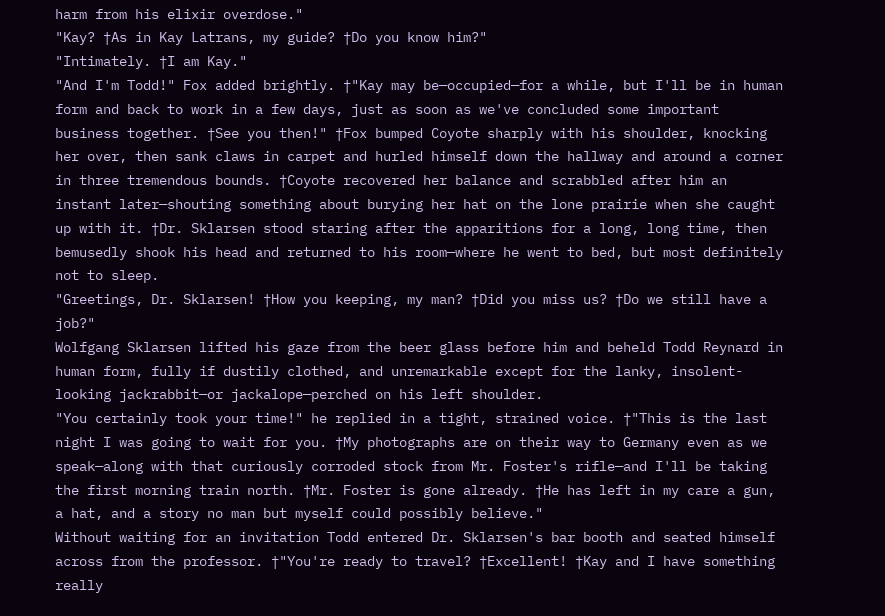harm from his elixir overdose."
"Kay? †As in Kay Latrans, my guide? †Do you know him?"
"Intimately. †I am Kay."
"And I'm Todd!" Fox added brightly. †"Kay may be—occupied—for a while, but I'll be in human form and back to work in a few days, just as soon as we've concluded some important business together. †See you then!" †Fox bumped Coyote sharply with his shoulder, knocking her over, then sank claws in carpet and hurled himself down the hallway and around a corner in three tremendous bounds. †Coyote recovered her balance and scrabbled after him an instant later—shouting something about burying her hat on the lone prairie when she caught up with it. †Dr. Sklarsen stood staring after the apparitions for a long, long time, then bemusedly shook his head and returned to his room—where he went to bed, but most definitely not to sleep.
"Greetings, Dr. Sklarsen! †How you keeping, my man? †Did you miss us? †Do we still have a job?"
Wolfgang Sklarsen lifted his gaze from the beer glass before him and beheld Todd Reynard in human form, fully if dustily clothed, and unremarkable except for the lanky, insolent-looking jackrabbit—or jackalope—perched on his left shoulder.
"You certainly took your time!" he replied in a tight, strained voice. †"This is the last night I was going to wait for you. †My photographs are on their way to Germany even as we speak—along with that curiously corroded stock from Mr. Foster's rifle—and I'll be taking the first morning train north. †Mr. Foster is gone already. †He has left in my care a gun, a hat, and a story no man but myself could possibly believe."
Without waiting for an invitation Todd entered Dr. Sklarsen's bar booth and seated himself across from the professor. †"You're ready to travel? †Excellent! †Kay and I have something really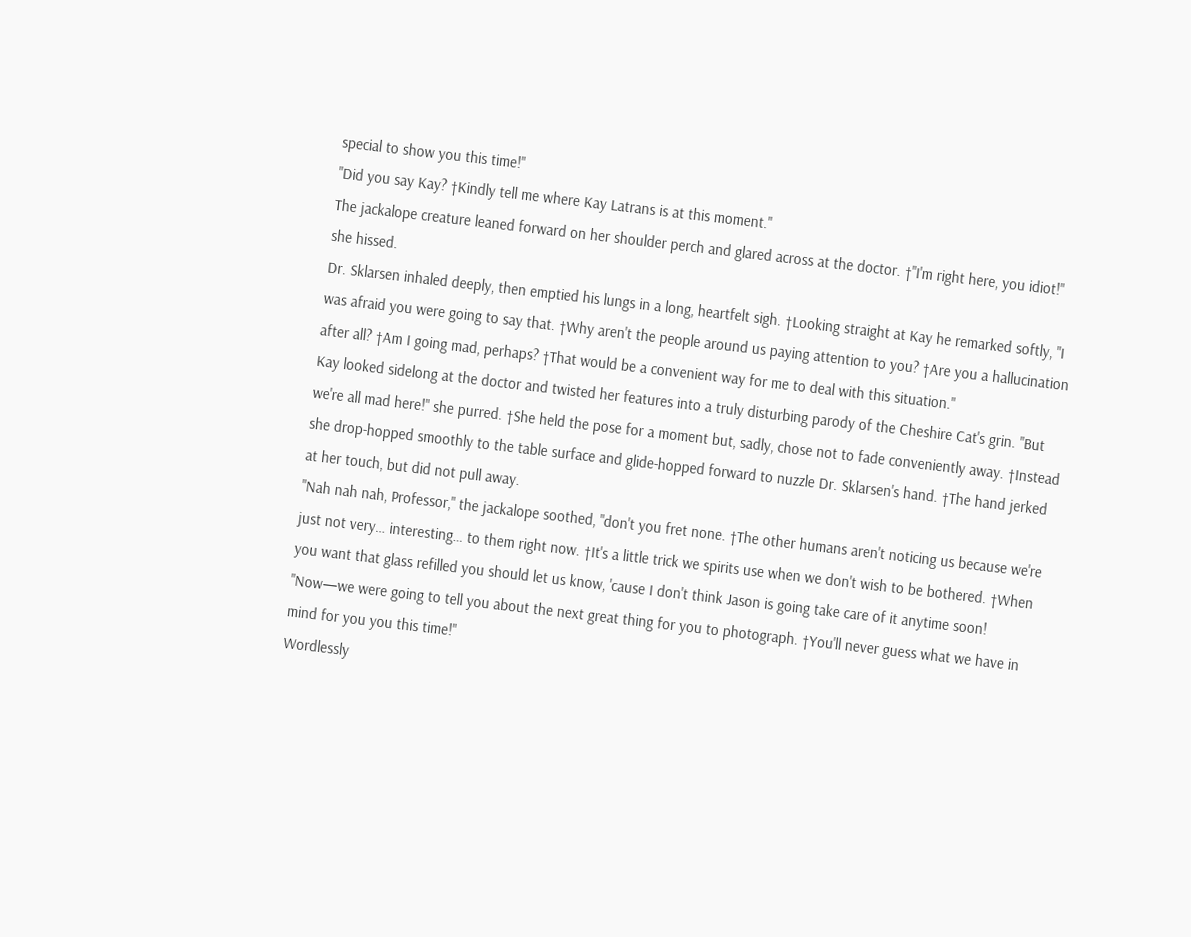special to show you this time!"
"Did you say Kay? †Kindly tell me where Kay Latrans is at this moment."
The jackalope creature leaned forward on her shoulder perch and glared across at the doctor. †"I'm right here, you idiot!" she hissed.
Dr. Sklarsen inhaled deeply, then emptied his lungs in a long, heartfelt sigh. †Looking straight at Kay he remarked softly, "I was afraid you were going to say that. †Why aren't the people around us paying attention to you? †Are you a hallucination after all? †Am I going mad, perhaps? †That would be a convenient way for me to deal with this situation."
Kay looked sidelong at the doctor and twisted her features into a truly disturbing parody of the Cheshire Cat's grin. "But we're all mad here!" she purred. †She held the pose for a moment but, sadly, chose not to fade conveniently away. †Instead she drop-hopped smoothly to the table surface and glide-hopped forward to nuzzle Dr. Sklarsen's hand. †The hand jerked at her touch, but did not pull away.
"Nah nah nah, Professor," the jackalope soothed, "don't you fret none. †The other humans aren't noticing us because we're just not very… interesting… to them right now. †It's a little trick we spirits use when we don't wish to be bothered. †When you want that glass refilled you should let us know, 'cause I don't think Jason is going take care of it anytime soon!
"Now—we were going to tell you about the next great thing for you to photograph. †You'll never guess what we have in mind for you you this time!"
Wordlessly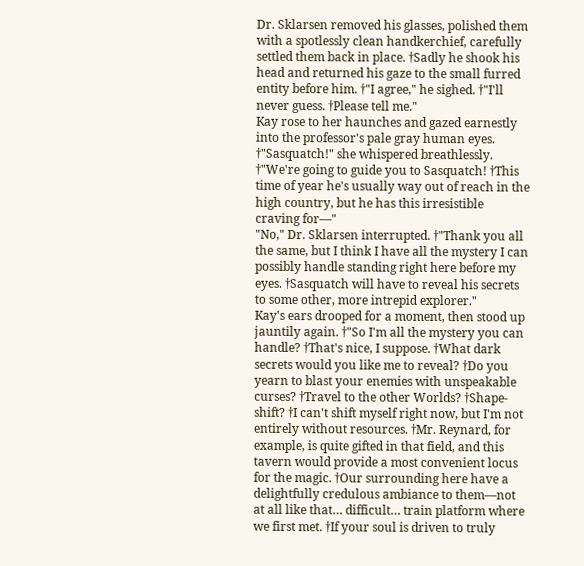Dr. Sklarsen removed his glasses, polished them with a spotlessly clean handkerchief, carefully settled them back in place. †Sadly he shook his head and returned his gaze to the small furred entity before him. †"I agree," he sighed. †"I'll never guess. †Please tell me."
Kay rose to her haunches and gazed earnestly into the professor's pale gray human eyes. †"Sasquatch!" she whispered breathlessly. †"We're going to guide you to Sasquatch! †This time of year he's usually way out of reach in the high country, but he has this irresistible craving for—"
"No," Dr. Sklarsen interrupted. †"Thank you all the same, but I think I have all the mystery I can possibly handle standing right here before my eyes. †Sasquatch will have to reveal his secrets to some other, more intrepid explorer."
Kay's ears drooped for a moment, then stood up jauntily again. †"So I'm all the mystery you can handle? †That's nice, I suppose. †What dark secrets would you like me to reveal? †Do you yearn to blast your enemies with unspeakable curses? †Travel to the other Worlds? †Shape-shift? †I can't shift myself right now, but I'm not entirely without resources. †Mr. Reynard, for example, is quite gifted in that field, and this tavern would provide a most convenient locus for the magic. †Our surrounding here have a delightfully credulous ambiance to them—not at all like that… difficult… train platform where we first met. †If your soul is driven to truly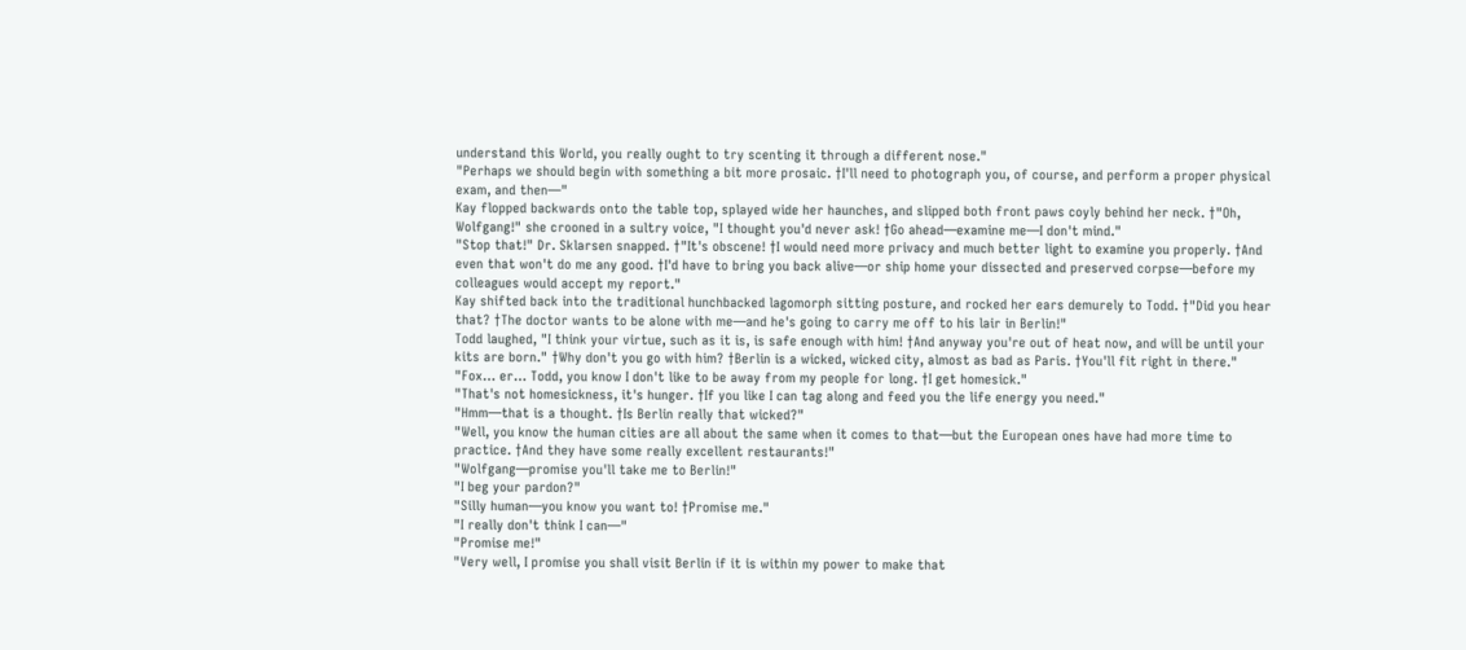understand this World, you really ought to try scenting it through a different nose."
"Perhaps we should begin with something a bit more prosaic. †I'll need to photograph you, of course, and perform a proper physical exam, and then—"
Kay flopped backwards onto the table top, splayed wide her haunches, and slipped both front paws coyly behind her neck. †"Oh, Wolfgang!" she crooned in a sultry voice, "I thought you'd never ask! †Go ahead—examine me—I don't mind."
"Stop that!" Dr. Sklarsen snapped. †"It's obscene! †I would need more privacy and much better light to examine you properly. †And even that won't do me any good. †I'd have to bring you back alive—or ship home your dissected and preserved corpse—before my colleagues would accept my report."
Kay shifted back into the traditional hunchbacked lagomorph sitting posture, and rocked her ears demurely to Todd. †"Did you hear that? †The doctor wants to be alone with me—and he's going to carry me off to his lair in Berlin!"
Todd laughed, "I think your virtue, such as it is, is safe enough with him! †And anyway you're out of heat now, and will be until your kits are born." †Why don't you go with him? †Berlin is a wicked, wicked city, almost as bad as Paris. †You'll fit right in there."
"Fox… er… Todd, you know I don't like to be away from my people for long. †I get homesick."
"That's not homesickness, it's hunger. †If you like I can tag along and feed you the life energy you need."
"Hmm—that is a thought. †Is Berlin really that wicked?"
"Well, you know the human cities are all about the same when it comes to that—but the European ones have had more time to practice. †And they have some really excellent restaurants!"
"Wolfgang—promise you'll take me to Berlin!"
"I beg your pardon?"
"Silly human—you know you want to! †Promise me."
"I really don't think I can—"
"Promise me!"
"Very well, I promise you shall visit Berlin if it is within my power to make that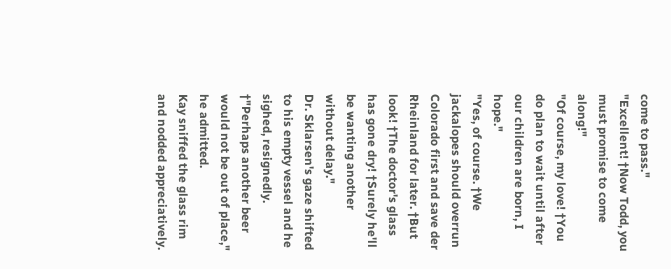come to pass."
"Excellent! †Now Todd, you must promise to come along!"
"Of course, my love! †You do plan to wait until after our children are born, I hope."
"Yes, of course. †We jackalopes should overrun Colorado first and save der Rheinland for later. †But look! †The doctor's glass has gone dry! †Surely he'll be wanting another without delay."
Dr. Sklarsen's gaze shifted to his empty vessel and he sighed, resignedly. †"Perhaps another beer would not be out of place," he admitted.
Kay sniffed the glass rim and nodded appreciatively.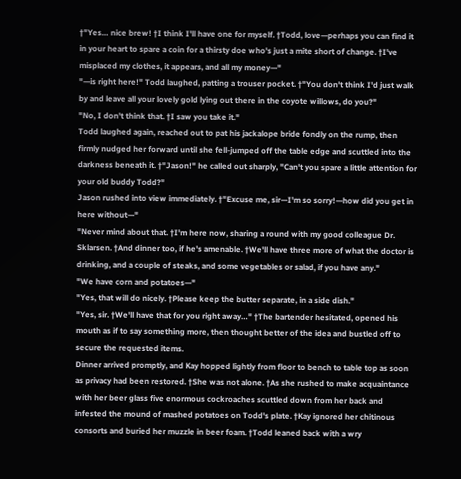†"Yes… nice brew! †I think I'll have one for myself. †Todd, love—perhaps you can find it in your heart to spare a coin for a thirsty doe who's just a mite short of change. †I've misplaced my clothes, it appears, and all my money—"
"—is right here!" Todd laughed, patting a trouser pocket. †"You don't think I'd just walk by and leave all your lovely gold lying out there in the coyote willows, do you?"
"No, I don't think that. †I saw you take it."
Todd laughed again, reached out to pat his jackalope bride fondly on the rump, then firmly nudged her forward until she fell-jumped off the table edge and scuttled into the darkness beneath it. †"Jason!" he called out sharply, "Can't you spare a little attention for your old buddy Todd?"
Jason rushed into view immediately. †"Excuse me, sir—I'm so sorry!—how did you get in here without—"
"Never mind about that. †I'm here now, sharing a round with my good colleague Dr. Sklarsen. †And dinner too, if he's amenable. †We'll have three more of what the doctor is drinking, and a couple of steaks, and some vegetables or salad, if you have any."
"We have corn and potatoes—"
"Yes, that will do nicely. †Please keep the butter separate, in a side dish."
"Yes, sir. †We'll have that for you right away…" †The bartender hesitated, opened his mouth as if to say something more, then thought better of the idea and bustled off to secure the requested items.
Dinner arrived promptly, and Kay hopped lightly from floor to bench to table top as soon as privacy had been restored. †She was not alone. †As she rushed to make acquaintance with her beer glass five enormous cockroaches scuttled down from her back and infested the mound of mashed potatoes on Todd's plate. †Kay ignored her chitinous consorts and buried her muzzle in beer foam. †Todd leaned back with a wry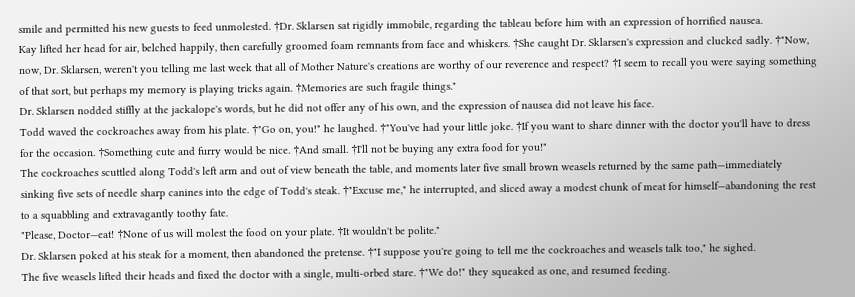smile and permitted his new guests to feed unmolested. †Dr. Sklarsen sat rigidly immobile, regarding the tableau before him with an expression of horrified nausea.
Kay lifted her head for air, belched happily, then carefully groomed foam remnants from face and whiskers. †She caught Dr. Sklarsen's expression and clucked sadly. †"Now, now, Dr. Sklarsen, weren't you telling me last week that all of Mother Nature's creations are worthy of our reverence and respect? †I seem to recall you were saying something of that sort, but perhaps my memory is playing tricks again. †Memories are such fragile things."
Dr. Sklarsen nodded stiffly at the jackalope's words, but he did not offer any of his own, and the expression of nausea did not leave his face.
Todd waved the cockroaches away from his plate. †"Go on, you!" he laughed. †"You've had your little joke. †If you want to share dinner with the doctor you'll have to dress for the occasion. †Something cute and furry would be nice. †And small. †I'll not be buying any extra food for you!"
The cockroaches scuttled along Todd's left arm and out of view beneath the table, and moments later five small brown weasels returned by the same path—immediately sinking five sets of needle sharp canines into the edge of Todd's steak. †"Excuse me," he interrupted, and sliced away a modest chunk of meat for himself—abandoning the rest to a squabbling and extravagantly toothy fate.
"Please, Doctor—eat! †None of us will molest the food on your plate. †It wouldn't be polite."
Dr. Sklarsen poked at his steak for a moment, then abandoned the pretense. †"I suppose you're going to tell me the cockroaches and weasels talk too," he sighed.
The five weasels lifted their heads and fixed the doctor with a single, multi-orbed stare. †"We do!" they squeaked as one, and resumed feeding.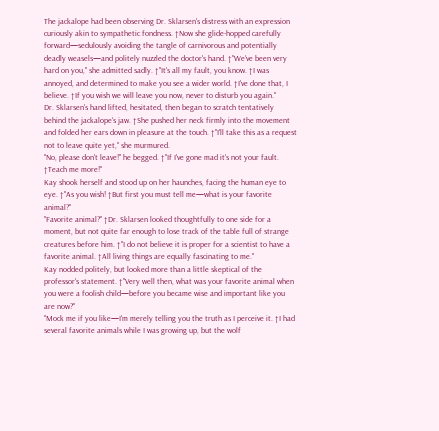The jackalope had been observing Dr. Sklarsen's distress with an expression curiously akin to sympathetic fondness. †Now she glide-hopped carefully forward—sedulously avoiding the tangle of carnivorous and potentially deadly weasels—and politely nuzzled the doctor's hand. †"We've been very hard on you," she admitted sadly. †"It's all my fault, you know. †I was annoyed, and determined to make you see a wider world. †I've done that, I believe. †If you wish we will leave you now, never to disturb you again."
Dr. Sklarsen's hand lifted, hesitated, then began to scratch tentatively behind the jackalope's jaw. †She pushed her neck firmly into the movement and folded her ears down in pleasure at the touch. †"I'll take this as a request not to leave quite yet," she murmured.
"No, please don't leave!" he begged. †"If I've gone mad it's not your fault. †Teach me more!"
Kay shook herself and stood up on her haunches, facing the human eye to eye. †"As you wish! †But first you must tell me—what is your favorite animal?"
"Favorite animal?" †Dr. Sklarsen looked thoughtfully to one side for a moment, but not quite far enough to lose track of the table full of strange creatures before him. †"I do not believe it is proper for a scientist to have a favorite animal. †All living things are equally fascinating to me."
Kay nodded politely, but looked more than a little skeptical of the professor's statement. †"Very well then, what was your favorite animal when you were a foolish child—before you became wise and important like you are now?"
"Mock me if you like—I'm merely telling you the truth as I perceive it. †I had several favorite animals while I was growing up, but the wolf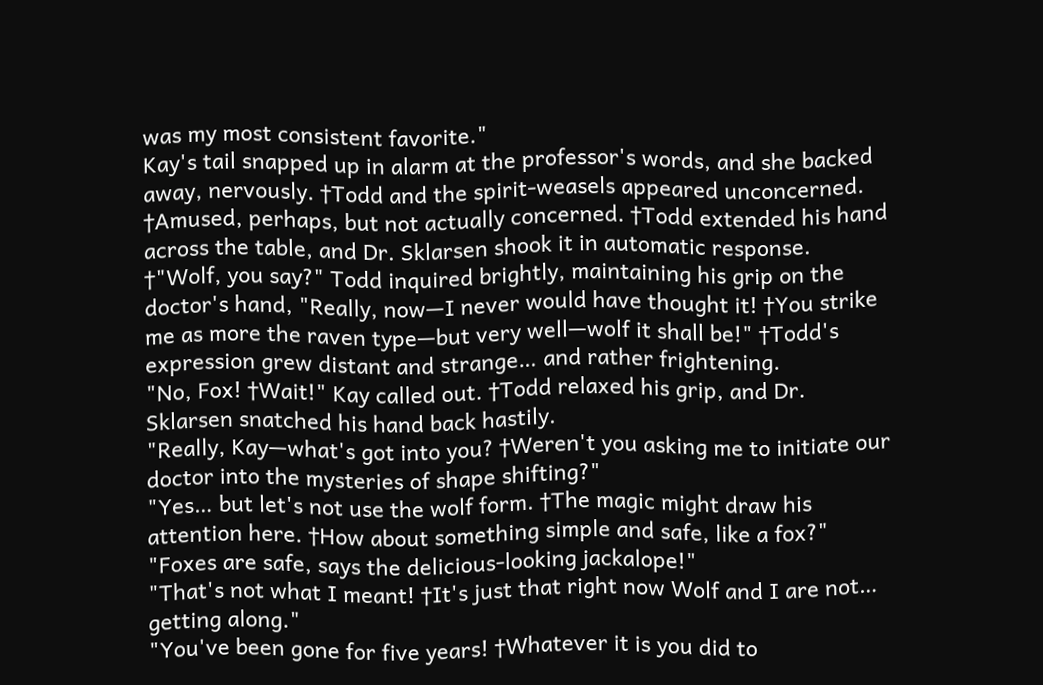was my most consistent favorite."
Kay's tail snapped up in alarm at the professor's words, and she backed away, nervously. †Todd and the spirit-weasels appeared unconcerned. †Amused, perhaps, but not actually concerned. †Todd extended his hand across the table, and Dr. Sklarsen shook it in automatic response. †"Wolf, you say?" Todd inquired brightly, maintaining his grip on the doctor's hand, "Really, now—I never would have thought it! †You strike me as more the raven type—but very well—wolf it shall be!" †Todd's expression grew distant and strange… and rather frightening.
"No, Fox! †Wait!" Kay called out. †Todd relaxed his grip, and Dr. Sklarsen snatched his hand back hastily.
"Really, Kay—what's got into you? †Weren't you asking me to initiate our doctor into the mysteries of shape shifting?"
"Yes… but let's not use the wolf form. †The magic might draw his attention here. †How about something simple and safe, like a fox?"
"Foxes are safe, says the delicious-looking jackalope!"
"That's not what I meant! †It's just that right now Wolf and I are not… getting along."
"You've been gone for five years! †Whatever it is you did to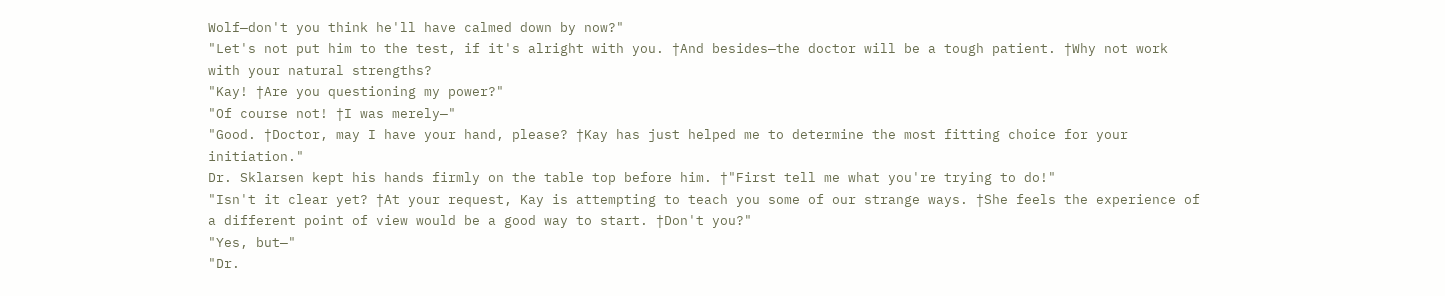Wolf—don't you think he'll have calmed down by now?"
"Let's not put him to the test, if it's alright with you. †And besides—the doctor will be a tough patient. †Why not work with your natural strengths?
"Kay! †Are you questioning my power?"
"Of course not! †I was merely—"
"Good. †Doctor, may I have your hand, please? †Kay has just helped me to determine the most fitting choice for your initiation."
Dr. Sklarsen kept his hands firmly on the table top before him. †"First tell me what you're trying to do!"
"Isn't it clear yet? †At your request, Kay is attempting to teach you some of our strange ways. †She feels the experience of a different point of view would be a good way to start. †Don't you?"
"Yes, but—"
"Dr.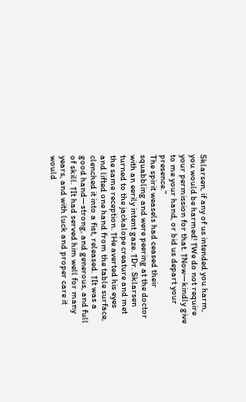Sklarsen, if any of us intended you harm, you would be harmed! †We do not require your permission for that. †Now—kindly give to me your hand, or bid us depart your presence."
The spirit weasels had ceased their squabbling and were peering at the doctor with an eerily intent gaze. †Dr. Sklarsen turned to the jackalope creature and met the same reception. †He averted his eyes and lifted one hand from the table surface, clenched it into a fist, released. †It was a good hand—strong, and generous, and full of skill. †It had served him well for many years, and with luck and proper care it would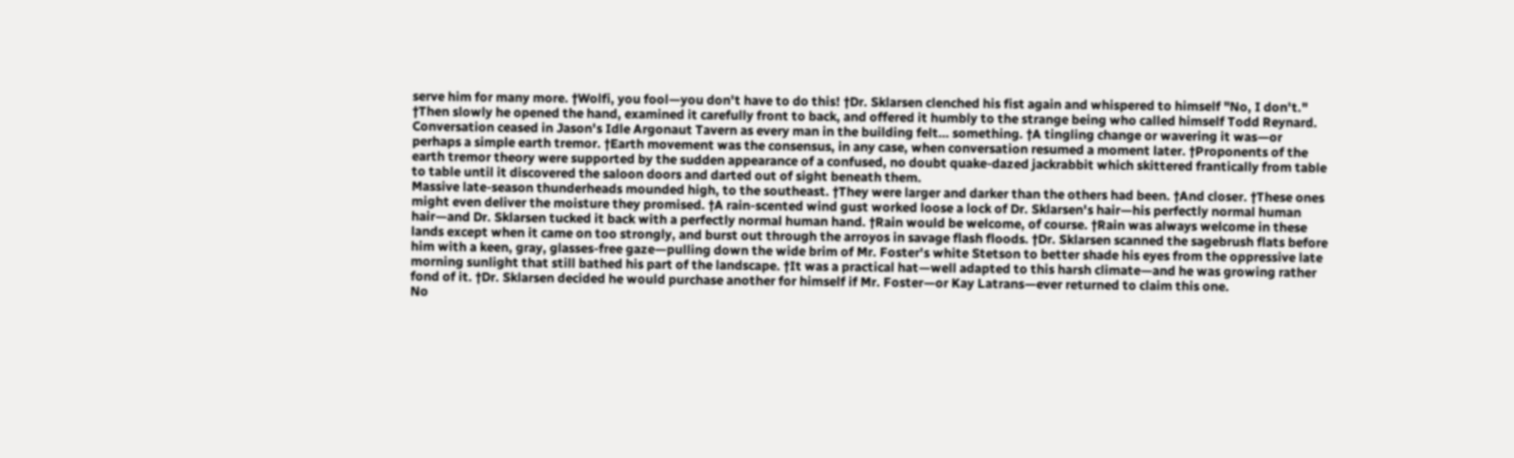serve him for many more. †Wolfi, you fool—you don't have to do this! †Dr. Sklarsen clenched his fist again and whispered to himself "No, I don't." †Then slowly he opened the hand, examined it carefully front to back, and offered it humbly to the strange being who called himself Todd Reynard.
Conversation ceased in Jason's Idle Argonaut Tavern as every man in the building felt… something. †A tingling change or wavering it was—or perhaps a simple earth tremor. †Earth movement was the consensus, in any case, when conversation resumed a moment later. †Proponents of the earth tremor theory were supported by the sudden appearance of a confused, no doubt quake-dazed jackrabbit which skittered frantically from table to table until it discovered the saloon doors and darted out of sight beneath them.
Massive late-season thunderheads mounded high, to the southeast. †They were larger and darker than the others had been. †And closer. †These ones might even deliver the moisture they promised. †A rain-scented wind gust worked loose a lock of Dr. Sklarsen's hair—his perfectly normal human hair—and Dr. Sklarsen tucked it back with a perfectly normal human hand. †Rain would be welcome, of course. †Rain was always welcome in these lands except when it came on too strongly, and burst out through the arroyos in savage flash floods. †Dr. Sklarsen scanned the sagebrush flats before him with a keen, gray, glasses-free gaze—pulling down the wide brim of Mr. Foster's white Stetson to better shade his eyes from the oppressive late morning sunlight that still bathed his part of the landscape. †It was a practical hat—well adapted to this harsh climate—and he was growing rather fond of it. †Dr. Sklarsen decided he would purchase another for himself if Mr. Foster—or Kay Latrans—ever returned to claim this one.
No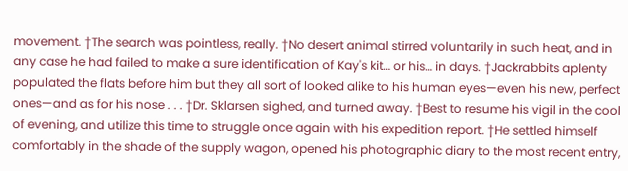movement. †The search was pointless, really. †No desert animal stirred voluntarily in such heat, and in any case he had failed to make a sure identification of Kay's kit… or his… in days. †Jackrabbits aplenty populated the flats before him but they all sort of looked alike to his human eyes—even his new, perfect ones—and as for his nose . . . †Dr. Sklarsen sighed, and turned away. †Best to resume his vigil in the cool of evening, and utilize this time to struggle once again with his expedition report. †He settled himself comfortably in the shade of the supply wagon, opened his photographic diary to the most recent entry,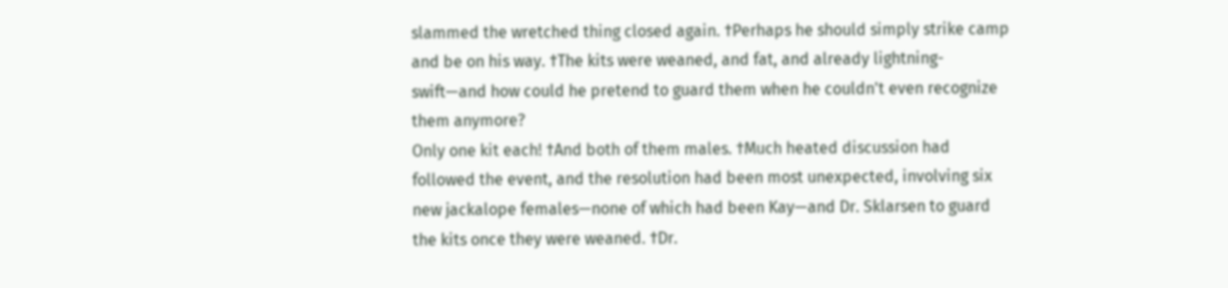slammed the wretched thing closed again. †Perhaps he should simply strike camp and be on his way. †The kits were weaned, and fat, and already lightning-swift—and how could he pretend to guard them when he couldn't even recognize them anymore?
Only one kit each! †And both of them males. †Much heated discussion had followed the event, and the resolution had been most unexpected, involving six new jackalope females—none of which had been Kay—and Dr. Sklarsen to guard the kits once they were weaned. †Dr.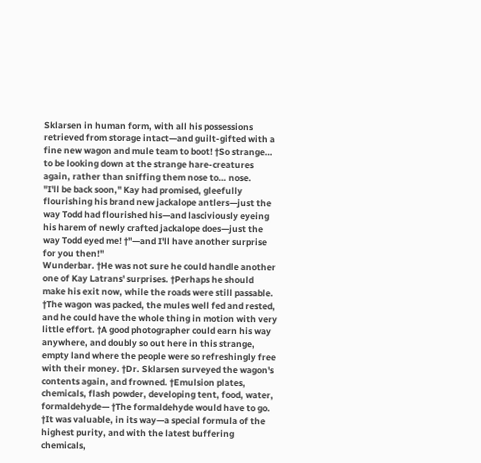Sklarsen in human form, with all his possessions retrieved from storage intact—and guilt-gifted with a fine new wagon and mule team to boot! †So strange… to be looking down at the strange hare-creatures again, rather than sniffing them nose to… nose.
"I'll be back soon," Kay had promised, gleefully flourishing his brand new jackalope antlers—just the way Todd had flourished his—and lasciviously eyeing his harem of newly crafted jackalope does—just the way Todd eyed me! †"—and I'll have another surprise for you then!"
Wunderbar. †He was not sure he could handle another one of Kay Latrans' surprises. †Perhaps he should make his exit now, while the roads were still passable. †The wagon was packed, the mules well fed and rested, and he could have the whole thing in motion with very little effort. †A good photographer could earn his way anywhere, and doubly so out here in this strange, empty land where the people were so refreshingly free with their money. †Dr. Sklarsen surveyed the wagon's contents again, and frowned. †Emulsion plates, chemicals, flash powder, developing tent, food, water, formaldehyde— †The formaldehyde would have to go. †It was valuable, in its way—a special formula of the highest purity, and with the latest buffering chemicals,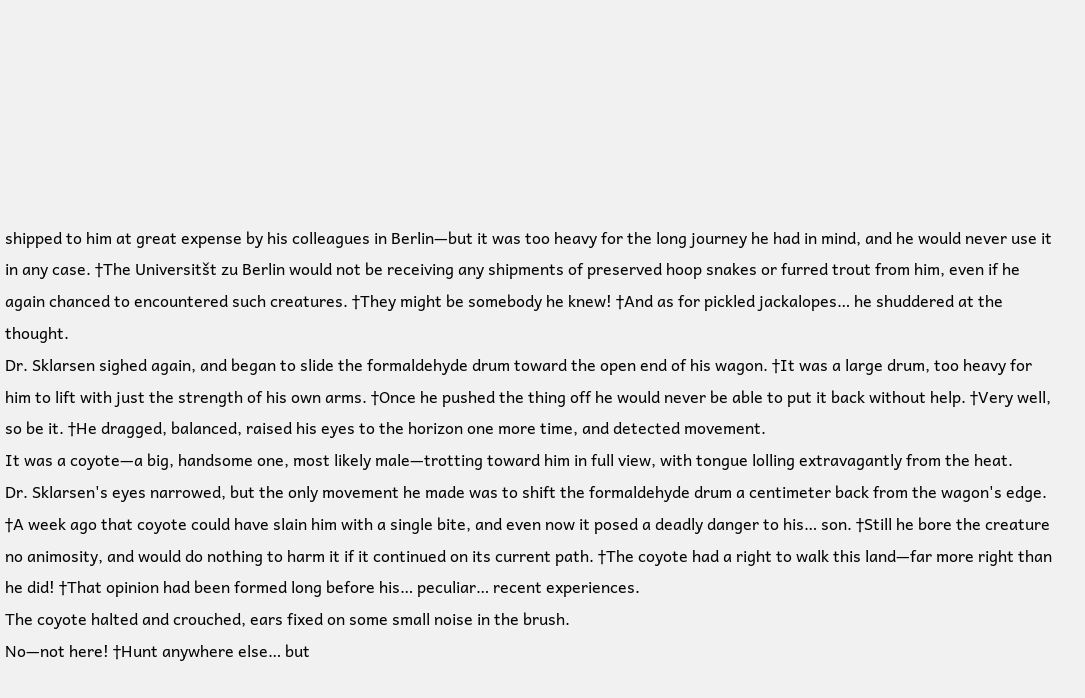shipped to him at great expense by his colleagues in Berlin—but it was too heavy for the long journey he had in mind, and he would never use it in any case. †The Universitšt zu Berlin would not be receiving any shipments of preserved hoop snakes or furred trout from him, even if he again chanced to encountered such creatures. †They might be somebody he knew! †And as for pickled jackalopes… he shuddered at the thought.
Dr. Sklarsen sighed again, and began to slide the formaldehyde drum toward the open end of his wagon. †It was a large drum, too heavy for him to lift with just the strength of his own arms. †Once he pushed the thing off he would never be able to put it back without help. †Very well, so be it. †He dragged, balanced, raised his eyes to the horizon one more time, and detected movement.
It was a coyote—a big, handsome one, most likely male—trotting toward him in full view, with tongue lolling extravagantly from the heat.
Dr. Sklarsen's eyes narrowed, but the only movement he made was to shift the formaldehyde drum a centimeter back from the wagon's edge. †A week ago that coyote could have slain him with a single bite, and even now it posed a deadly danger to his… son. †Still he bore the creature no animosity, and would do nothing to harm it if it continued on its current path. †The coyote had a right to walk this land—far more right than he did! †That opinion had been formed long before his… peculiar… recent experiences.
The coyote halted and crouched, ears fixed on some small noise in the brush.
No—not here! †Hunt anywhere else… but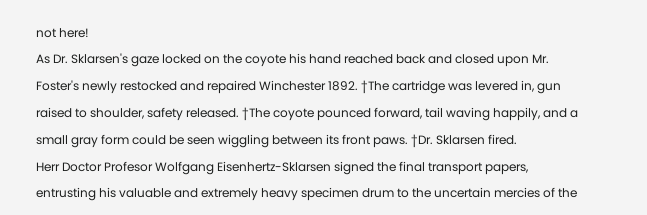not here!
As Dr. Sklarsen's gaze locked on the coyote his hand reached back and closed upon Mr. Foster's newly restocked and repaired Winchester 1892. †The cartridge was levered in, gun raised to shoulder, safety released. †The coyote pounced forward, tail waving happily, and a small gray form could be seen wiggling between its front paws. †Dr. Sklarsen fired.
Herr Doctor Profesor Wolfgang Eisenhertz-Sklarsen signed the final transport papers, entrusting his valuable and extremely heavy specimen drum to the uncertain mercies of the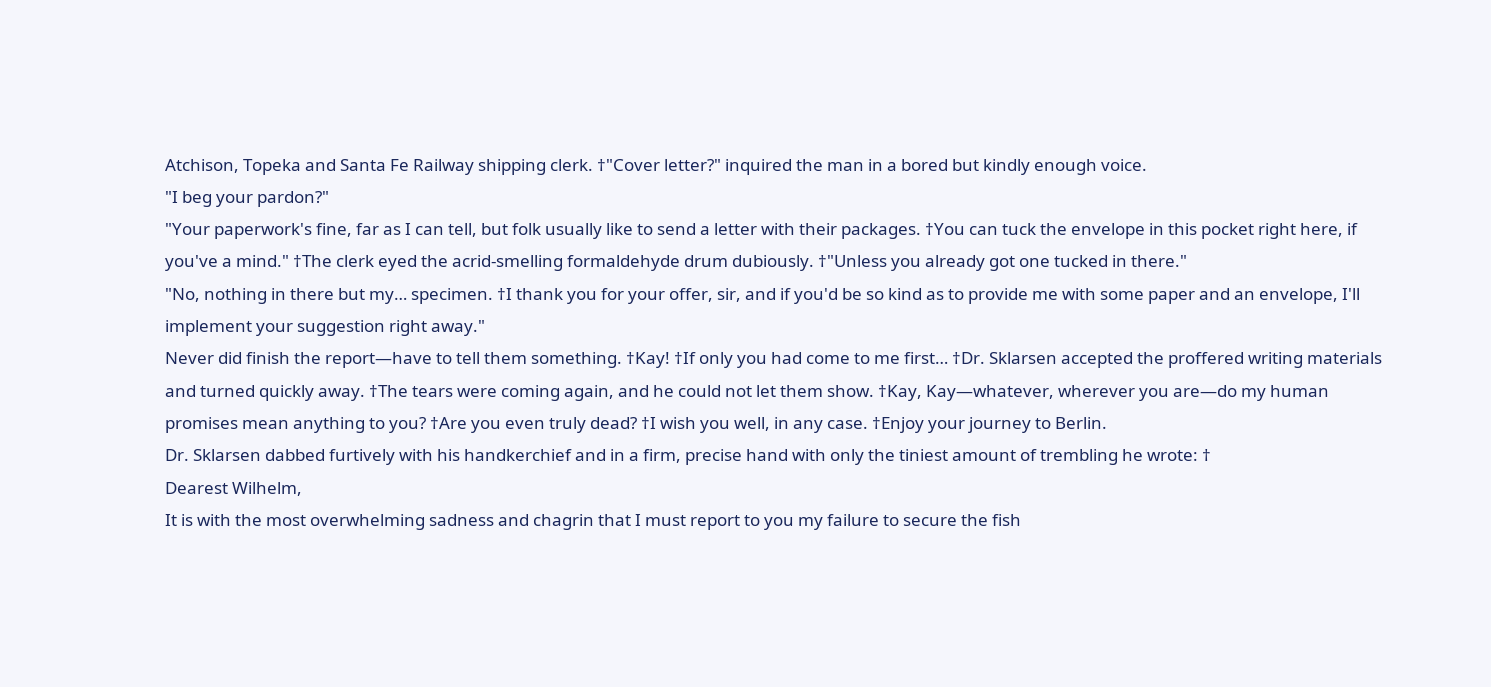Atchison, Topeka and Santa Fe Railway shipping clerk. †"Cover letter?" inquired the man in a bored but kindly enough voice.
"I beg your pardon?"
"Your paperwork's fine, far as I can tell, but folk usually like to send a letter with their packages. †You can tuck the envelope in this pocket right here, if you've a mind." †The clerk eyed the acrid-smelling formaldehyde drum dubiously. †"Unless you already got one tucked in there."
"No, nothing in there but my… specimen. †I thank you for your offer, sir, and if you'd be so kind as to provide me with some paper and an envelope, I'll implement your suggestion right away."
Never did finish the report—have to tell them something. †Kay! †If only you had come to me first… †Dr. Sklarsen accepted the proffered writing materials and turned quickly away. †The tears were coming again, and he could not let them show. †Kay, Kay—whatever, wherever you are—do my human promises mean anything to you? †Are you even truly dead? †I wish you well, in any case. †Enjoy your journey to Berlin.
Dr. Sklarsen dabbed furtively with his handkerchief and in a firm, precise hand with only the tiniest amount of trembling he wrote: †
Dearest Wilhelm,
It is with the most overwhelming sadness and chagrin that I must report to you my failure to secure the fish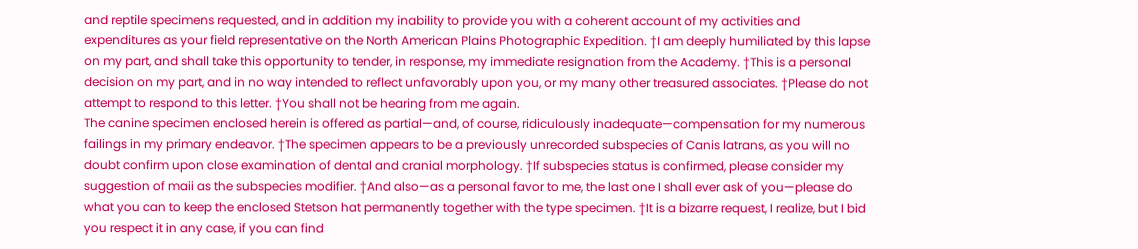and reptile specimens requested, and in addition my inability to provide you with a coherent account of my activities and expenditures as your field representative on the North American Plains Photographic Expedition. †I am deeply humiliated by this lapse on my part, and shall take this opportunity to tender, in response, my immediate resignation from the Academy. †This is a personal decision on my part, and in no way intended to reflect unfavorably upon you, or my many other treasured associates. †Please do not attempt to respond to this letter. †You shall not be hearing from me again.
The canine specimen enclosed herein is offered as partial—and, of course, ridiculously inadequate—compensation for my numerous failings in my primary endeavor. †The specimen appears to be a previously unrecorded subspecies of Canis latrans, as you will no doubt confirm upon close examination of dental and cranial morphology. †If subspecies status is confirmed, please consider my suggestion of maii as the subspecies modifier. †And also—as a personal favor to me, the last one I shall ever ask of you—please do what you can to keep the enclosed Stetson hat permanently together with the type specimen. †It is a bizarre request, I realize, but I bid you respect it in any case, if you can find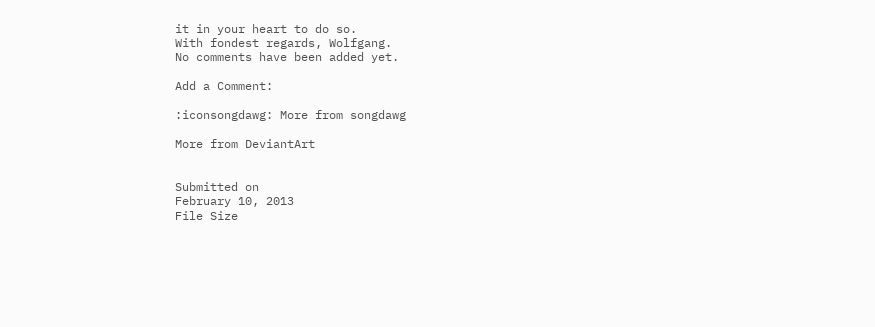it in your heart to do so.
With fondest regards, Wolfgang.
No comments have been added yet.

Add a Comment:

:iconsongdawg: More from songdawg

More from DeviantArt


Submitted on
February 10, 2013
File Size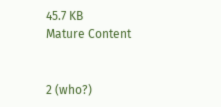45.7 KB
Mature Content


2 (who?)